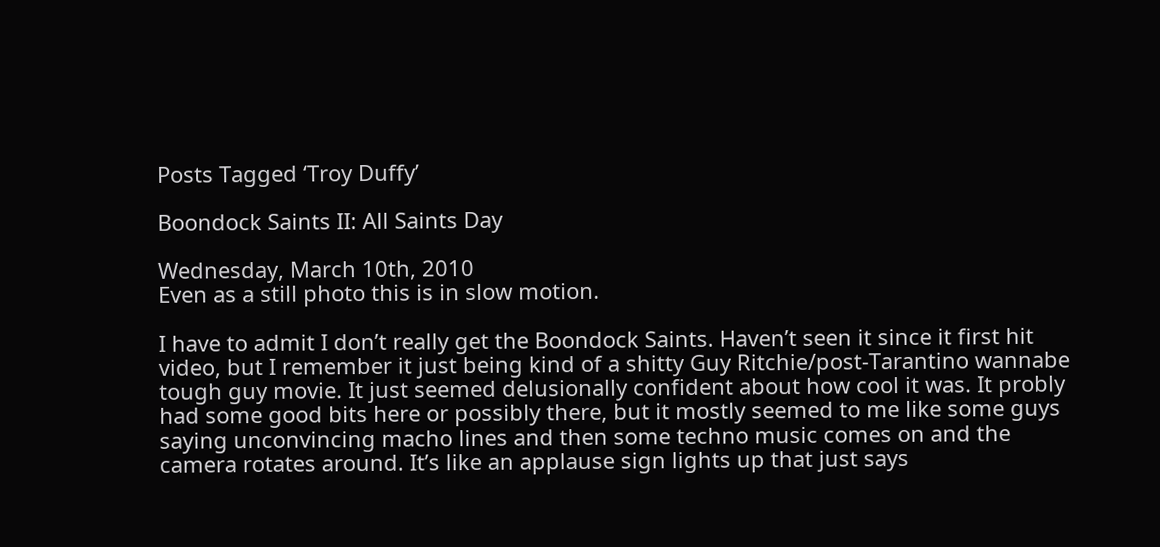Posts Tagged ‘Troy Duffy’

Boondock Saints II: All Saints Day

Wednesday, March 10th, 2010
Even as a still photo this is in slow motion.

I have to admit I don’t really get the Boondock Saints. Haven’t seen it since it first hit video, but I remember it just being kind of a shitty Guy Ritchie/post-Tarantino wannabe tough guy movie. It just seemed delusionally confident about how cool it was. It probly had some good bits here or possibly there, but it mostly seemed to me like some guys saying unconvincing macho lines and then some techno music comes on and the camera rotates around. It’s like an applause sign lights up that just says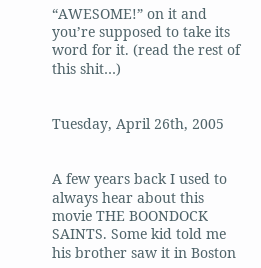“AWESOME!” on it and you’re supposed to take its word for it. (read the rest of this shit…)


Tuesday, April 26th, 2005


A few years back I used to always hear about this movie THE BOONDOCK SAINTS. Some kid told me his brother saw it in Boston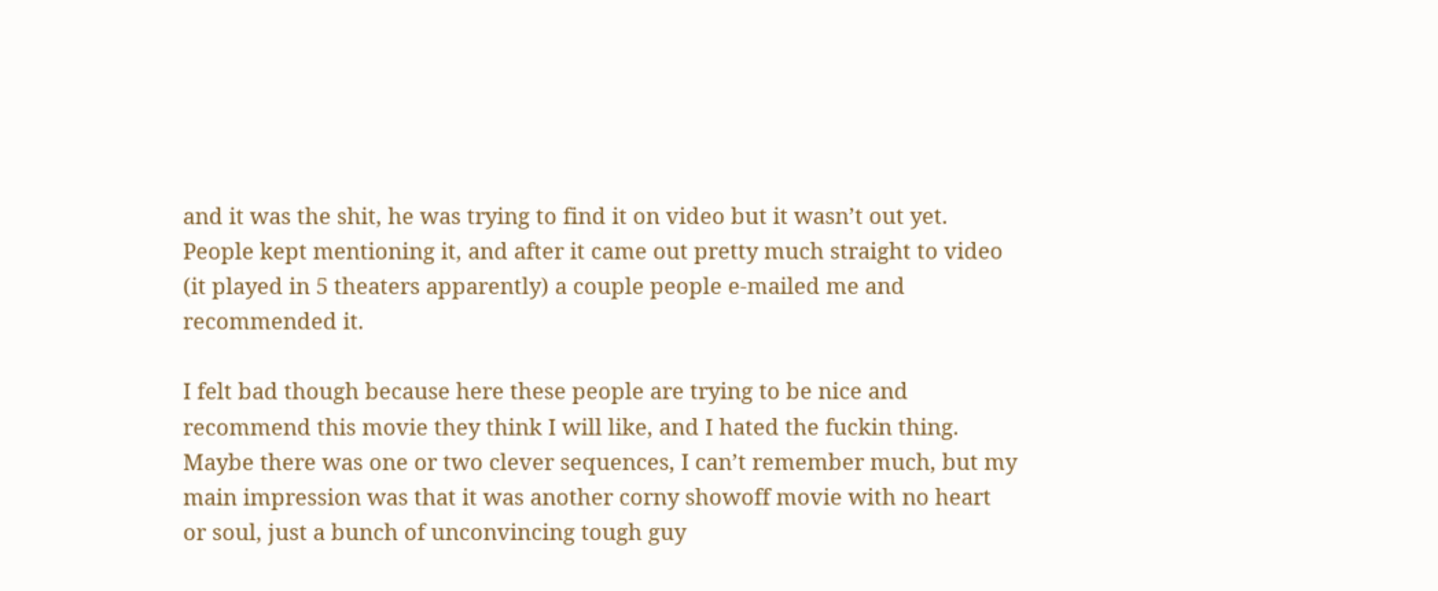and it was the shit, he was trying to find it on video but it wasn’t out yet. People kept mentioning it, and after it came out pretty much straight to video (it played in 5 theaters apparently) a couple people e-mailed me and recommended it.

I felt bad though because here these people are trying to be nice and recommend this movie they think I will like, and I hated the fuckin thing. Maybe there was one or two clever sequences, I can’t remember much, but my main impression was that it was another corny showoff movie with no heart or soul, just a bunch of unconvincing tough guy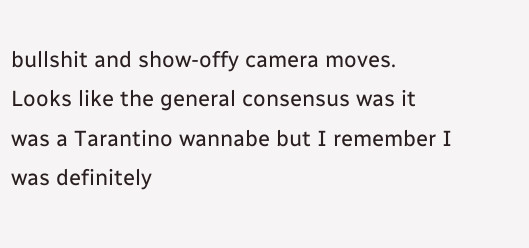bullshit and show-offy camera moves. Looks like the general consensus was it was a Tarantino wannabe but I remember I was definitely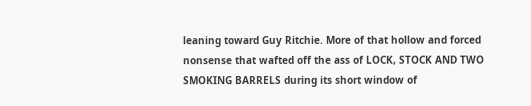leaning toward Guy Ritchie. More of that hollow and forced nonsense that wafted off the ass of LOCK, STOCK AND TWO SMOKING BARRELS during its short window of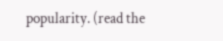popularity. (read the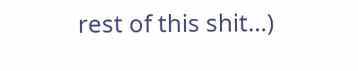rest of this shit…)